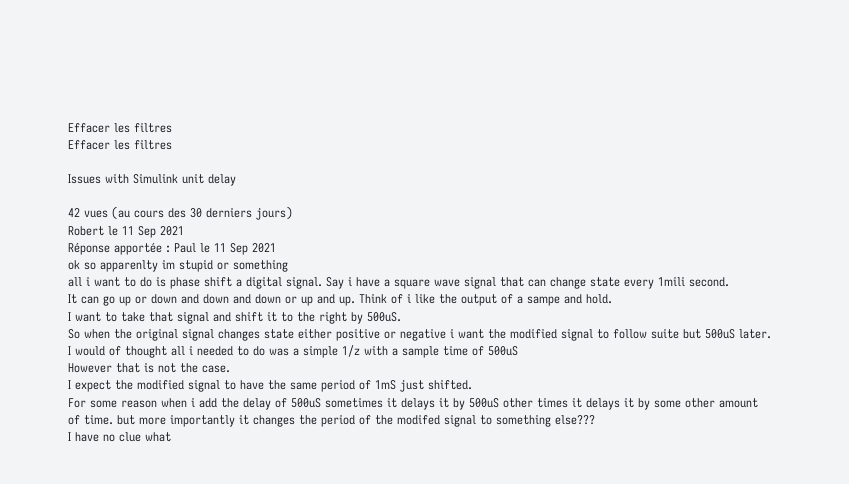Effacer les filtres
Effacer les filtres

Issues with Simulink unit delay

42 vues (au cours des 30 derniers jours)
Robert le 11 Sep 2021
Réponse apportée : Paul le 11 Sep 2021
ok so apparenlty im stupid or something
all i want to do is phase shift a digital signal. Say i have a square wave signal that can change state every 1mili second.
It can go up or down and down and down or up and up. Think of i like the output of a sampe and hold.
I want to take that signal and shift it to the right by 500uS.
So when the original signal changes state either positive or negative i want the modified signal to follow suite but 500uS later.
I would of thought all i needed to do was a simple 1/z with a sample time of 500uS
However that is not the case.
I expect the modified signal to have the same period of 1mS just shifted.
For some reason when i add the delay of 500uS sometimes it delays it by 500uS other times it delays it by some other amount of time. but more importantly it changes the period of the modifed signal to something else???
I have no clue what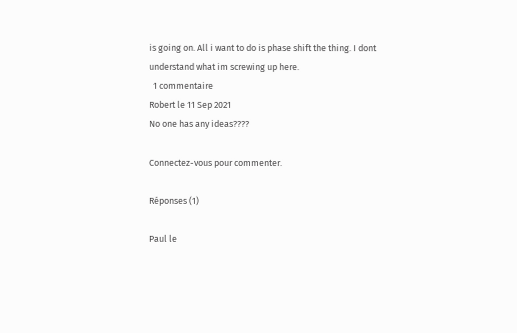is going on. All i want to do is phase shift the thing. I dont understand what im screwing up here.
  1 commentaire
Robert le 11 Sep 2021
No one has any ideas????

Connectez-vous pour commenter.

Réponses (1)

Paul le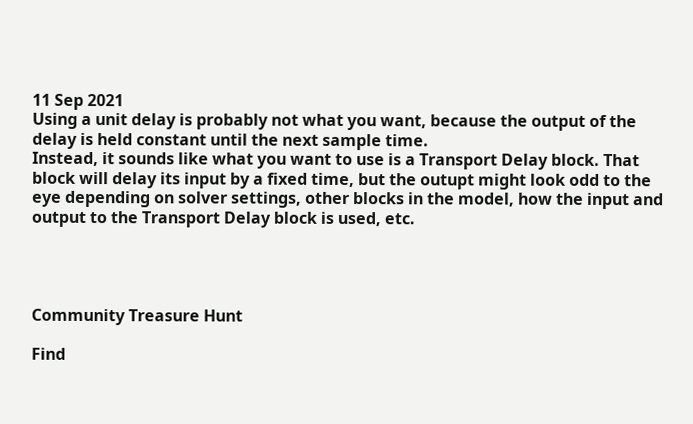11 Sep 2021
Using a unit delay is probably not what you want, because the output of the delay is held constant until the next sample time.
Instead, it sounds like what you want to use is a Transport Delay block. That block will delay its input by a fixed time, but the outupt might look odd to the eye depending on solver settings, other blocks in the model, how the input and output to the Transport Delay block is used, etc.




Community Treasure Hunt

Find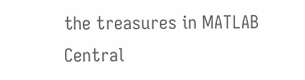the treasures in MATLAB Central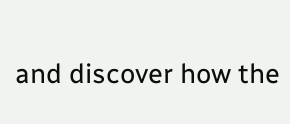and discover how the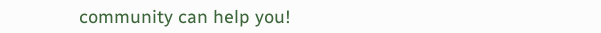community can help you!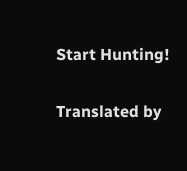Start Hunting!

Translated by